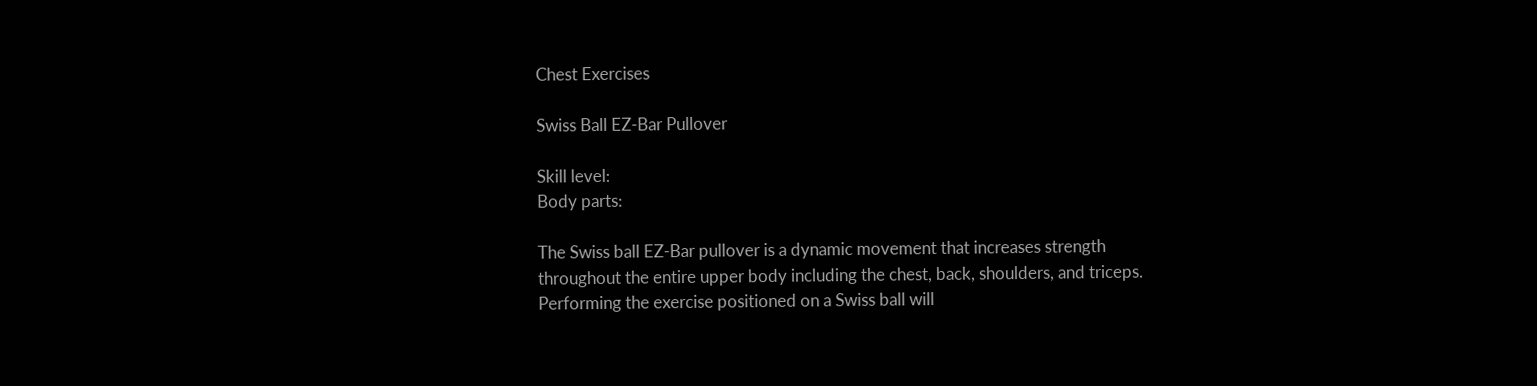Chest Exercises

Swiss Ball EZ-Bar Pullover

Skill level:
Body parts:

The Swiss ball EZ-Bar pullover is a dynamic movement that increases strength throughout the entire upper body including the chest, back, shoulders, and triceps. Performing the exercise positioned on a Swiss ball will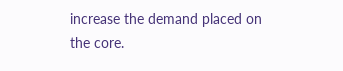increase the demand placed on the core.